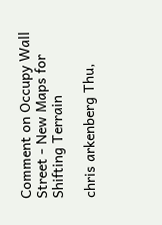Comment on Occupy Wall Street - New Maps for Shifting Terrain

chris arkenberg Thu,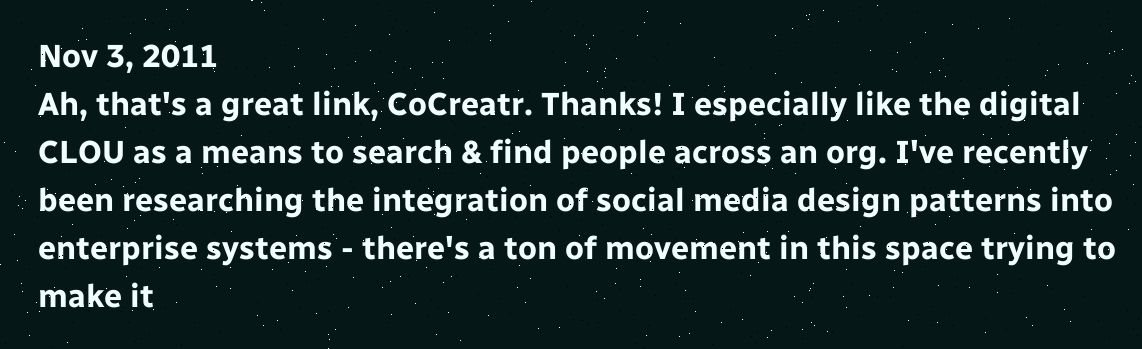Nov 3, 2011
Ah, that's a great link, CoCreatr. Thanks! I especially like the digital CLOU as a means to search & find people across an org. I've recently been researching the integration of social media design patterns into enterprise systems - there's a ton of movement in this space trying to make it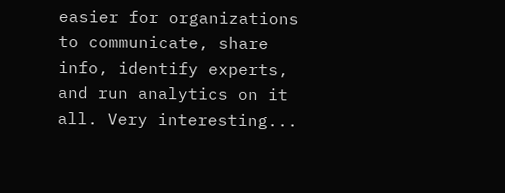easier for organizations to communicate, share info, identify experts, and run analytics on it all. Very interesting...